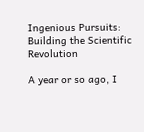Ingenious Pursuits: Building the Scientific Revolution

A year or so ago, I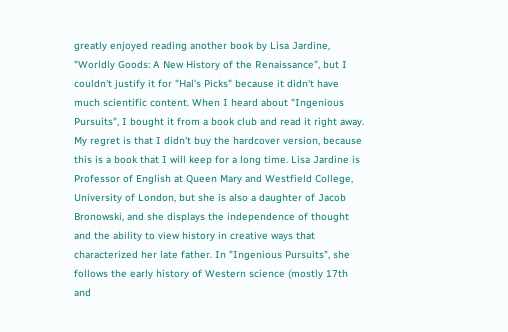greatly enjoyed reading another book by Lisa Jardine, "Worldly Goods: A New History of the Renaissance", but I couldn't justify it for "Hal's Picks" because it didn't have much scientific content. When I heard about "Ingenious Pursuits", I bought it from a book club and read it right away. My regret is that I didn't buy the hardcover version, because this is a book that I will keep for a long time. Lisa Jardine is Professor of English at Queen Mary and Westfield College, University of London, but she is also a daughter of Jacob Bronowski, and she displays the independence of thought and the ability to view history in creative ways that characterized her late father. In "Ingenious Pursuits", she follows the early history of Western science (mostly 17th and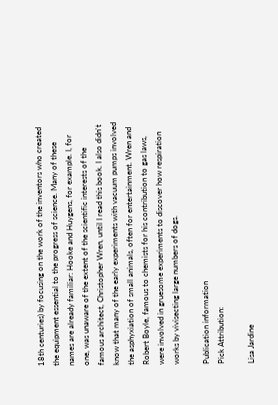18th centuries) by focusing on the work of the inventors who created the equipment essential to the progress of science. Many of these names are already familiar: Hooke and Huygens, for example. I, for one, was unaware of the extent of the scientific interests of the famous architect, Christopher Wren, until I read this book. I also didn't know that many of the early experiments with vacuum pumps involved the asphyxiation of small animals, often for entertainment. Wren and Robert Boyle, famous to chemists for his contribution to gas laws, were involved in gruesome experiments to discover how respiration works by vivisecting large numbers of dogs.

Publication information
Pick Attribution:

Lisa Jardine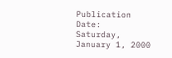Publication Date:
Saturday, January 1, 2000